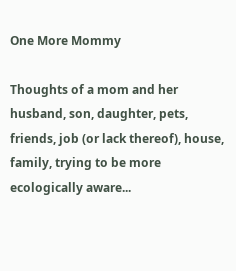One More Mommy

Thoughts of a mom and her husband, son, daughter, pets, friends, job (or lack thereof), house, family, trying to be more ecologically aware...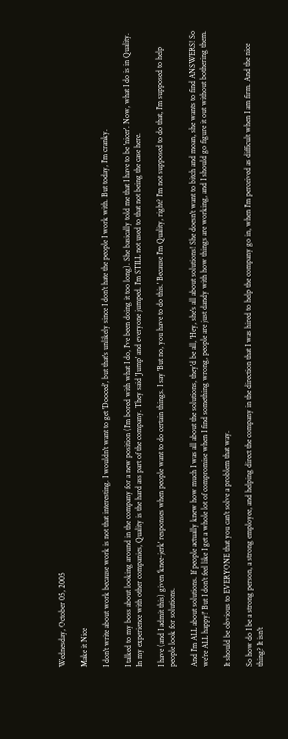Wednesday, October 05, 2005

Make it Nice

I don't write about work because work is not that interesting. I wouldn't want to get 'Dooced', but that's unlikely since I don't hate the people I work with. But today, I'm cranky.

I talked to my boss about looking around in the company for a new position (I'm bored with what I do, I've been doing it too long). She basically told me that I have to be 'nicer'. Now, what I do is in Quality. In my experience with other companies, Quality is the hard ass part of the company. They said 'Jump' and everyone jumped. I'm STILL not used to that not being the case here.

I have (and I admit this) given 'knee-jerk' responses when people want to do certain things. I say 'But no, you have to do this.' Because I'm Quality, right? I'm not supposed to do that, I'm supposed to help people look for solutions.

And I'm ALL about solutions. If people actually knew how much I was all about the solutions, they'd be all, 'Hey, she's all about solutions! She doesn't want to bitch and moan, she wants to find ANSWERS! So we're ALL happy!' But I don't feel like I get a whole lot of compromise when I find something wrong, people are just dandy with how things are working, and I should go figure it out without bothering them.

It should be obvious to EVERYONE that you can't solve a problem that way.

So how do I be a strong person, a strong employee, and helping direct the company in the direction that I was hired to help the company go in, when I'm perceived as difficult when I am firm. And the nice thing? It isn't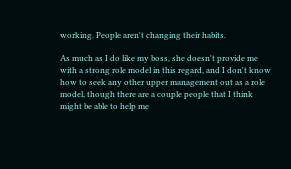working. People aren't changing their habits.

As much as I do like my boss, she doesn't provide me with a strong role model in this regard, and I don't know how to seek any other upper management out as a role model, though there are a couple people that I think might be able to help me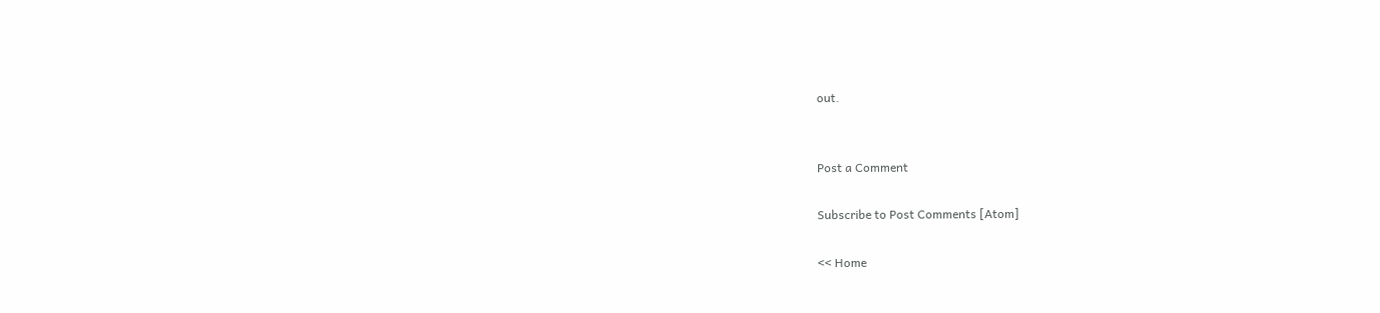out.


Post a Comment

Subscribe to Post Comments [Atom]

<< Home